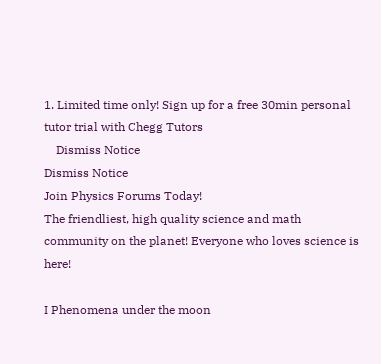1. Limited time only! Sign up for a free 30min personal tutor trial with Chegg Tutors
    Dismiss Notice
Dismiss Notice
Join Physics Forums Today!
The friendliest, high quality science and math community on the planet! Everyone who loves science is here!

I Phenomena under the moon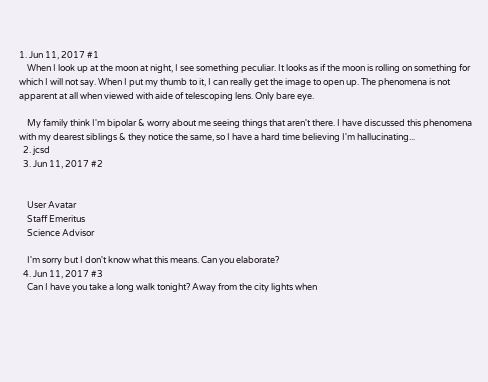1. Jun 11, 2017 #1
    When I look up at the moon at night, I see something peculiar. It looks as if the moon is rolling on something for which I will not say. When I put my thumb to it, I can really get the image to open up. The phenomena is not apparent at all when viewed with aide of telescoping lens. Only bare eye.

    My family think I'm bipolar & worry about me seeing things that aren't there. I have discussed this phenomena with my dearest siblings & they notice the same, so I have a hard time believing I'm hallucinating...
  2. jcsd
  3. Jun 11, 2017 #2


    User Avatar
    Staff Emeritus
    Science Advisor

    I'm sorry but I don't know what this means. Can you elaborate?
  4. Jun 11, 2017 #3
    Can I have you take a long walk tonight? Away from the city lights when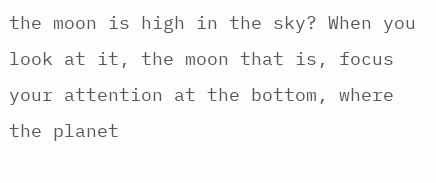the moon is high in the sky? When you look at it, the moon that is, focus your attention at the bottom, where the planet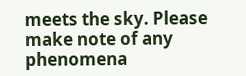meets the sky. Please make note of any phenomena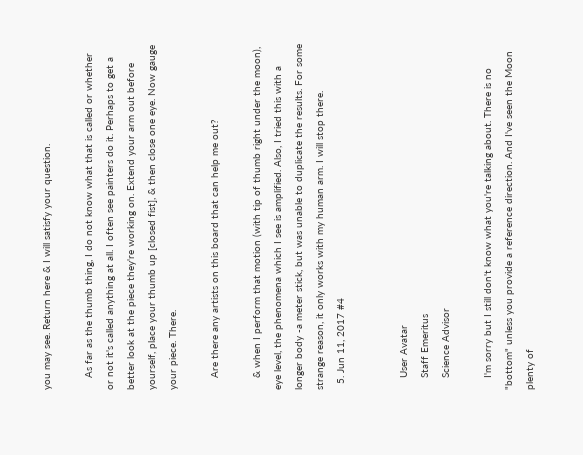you may see. Return here & I will satisfy your question.

    As far as the thumb thing, I do not know what that is called or whether or not it's called anything at all. I often see painters do it. Perhaps to get a better look at the piece they're working on. Extend your arm out before yourself, place your thumb up [closed fist], & then close one eye. Now gauge your piece. There.

    Are there any artists on this board that can help me out?

    & when I perform that motion (with tip of thumb right under the moon), eye level, the phenomena which I see is amplified. Also, I tried this with a longer body -a meter stick, but was unable to duplicate the results. For some strange reason, it only works with my human arm. I will stop there.
  5. Jun 11, 2017 #4


    User Avatar
    Staff Emeritus
    Science Advisor

    I'm sorry but I still don't know what you're talking about. There is no "bottom" unless you provide a reference direction. And I've seen the Moon plenty of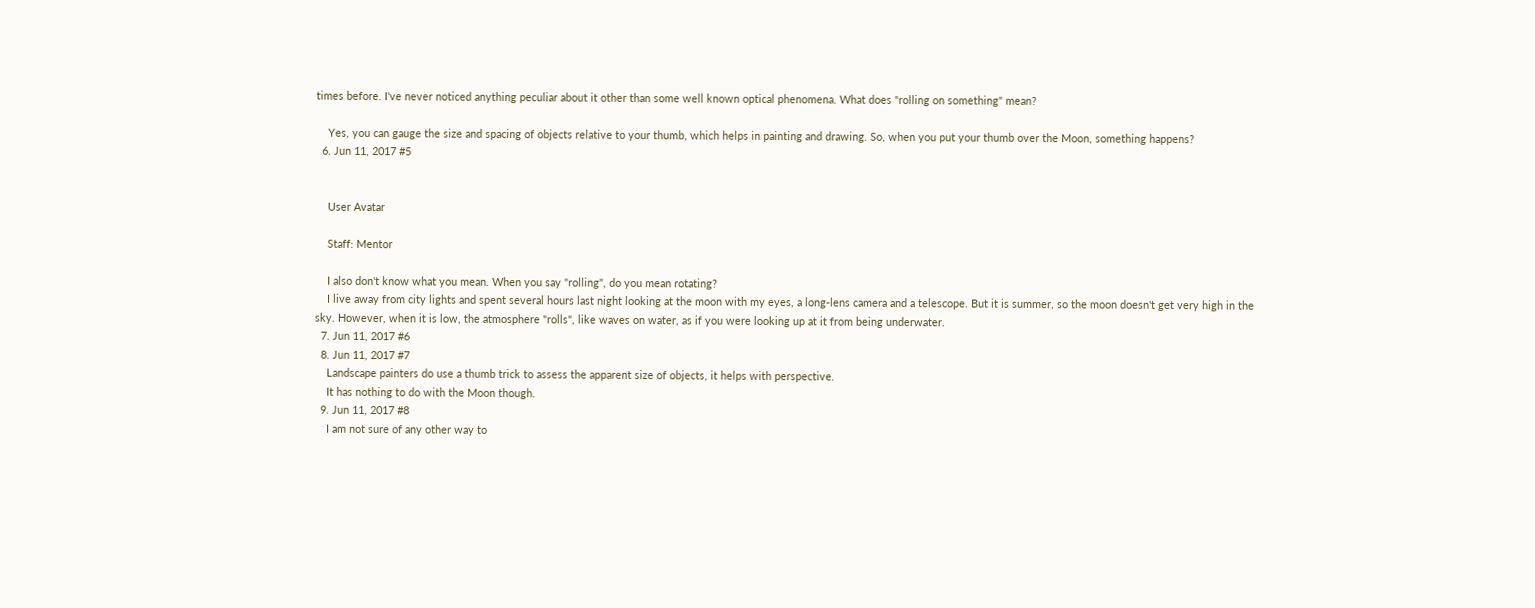times before. I've never noticed anything peculiar about it other than some well known optical phenomena. What does "rolling on something" mean?

    Yes, you can gauge the size and spacing of objects relative to your thumb, which helps in painting and drawing. So, when you put your thumb over the Moon, something happens?
  6. Jun 11, 2017 #5


    User Avatar

    Staff: Mentor

    I also don't know what you mean. When you say "rolling", do you mean rotating?
    I live away from city lights and spent several hours last night looking at the moon with my eyes, a long-lens camera and a telescope. But it is summer, so the moon doesn't get very high in the sky. However, when it is low, the atmosphere "rolls", like waves on water, as if you were looking up at it from being underwater.
  7. Jun 11, 2017 #6
  8. Jun 11, 2017 #7
    Landscape painters do use a thumb trick to assess the apparent size of objects, it helps with perspective.
    It has nothing to do with the Moon though.
  9. Jun 11, 2017 #8
    I am not sure of any other way to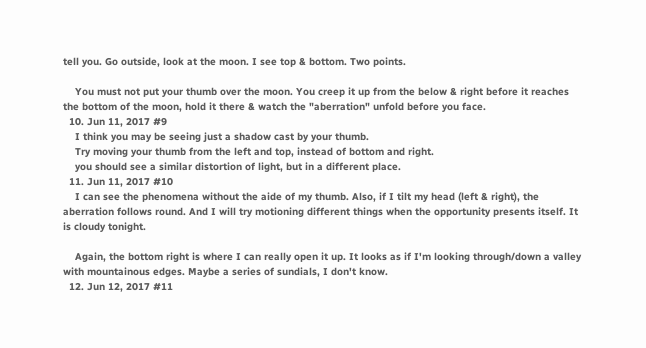tell you. Go outside, look at the moon. I see top & bottom. Two points.

    You must not put your thumb over the moon. You creep it up from the below & right before it reaches the bottom of the moon, hold it there & watch the "aberration" unfold before you face.
  10. Jun 11, 2017 #9
    I think you may be seeing just a shadow cast by your thumb.
    Try moving your thumb from the left and top, instead of bottom and right.
    you should see a similar distortion of light, but in a different place.
  11. Jun 11, 2017 #10
    I can see the phenomena without the aide of my thumb. Also, if I tilt my head (left & right), the aberration follows round. And I will try motioning different things when the opportunity presents itself. It is cloudy tonight.

    Again, the bottom right is where I can really open it up. It looks as if I'm looking through/down a valley with mountainous edges. Maybe a series of sundials, I don't know.
  12. Jun 12, 2017 #11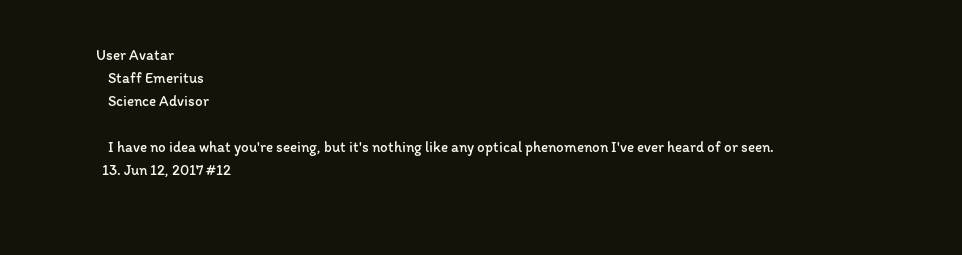User Avatar
    Staff Emeritus
    Science Advisor

    I have no idea what you're seeing, but it's nothing like any optical phenomenon I've ever heard of or seen.
  13. Jun 12, 2017 #12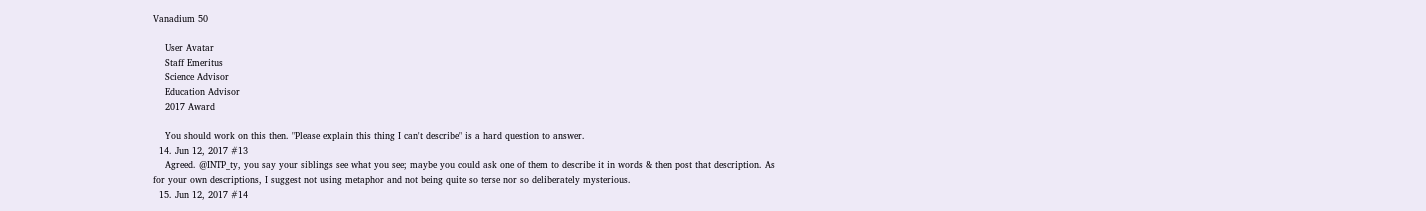Vanadium 50

    User Avatar
    Staff Emeritus
    Science Advisor
    Education Advisor
    2017 Award

    You should work on this then. "Please explain this thing I can't describe" is a hard question to answer.
  14. Jun 12, 2017 #13
    Agreed. @INTP_ty, you say your siblings see what you see; maybe you could ask one of them to describe it in words & then post that description. As for your own descriptions, I suggest not using metaphor and not being quite so terse nor so deliberately mysterious.
  15. Jun 12, 2017 #14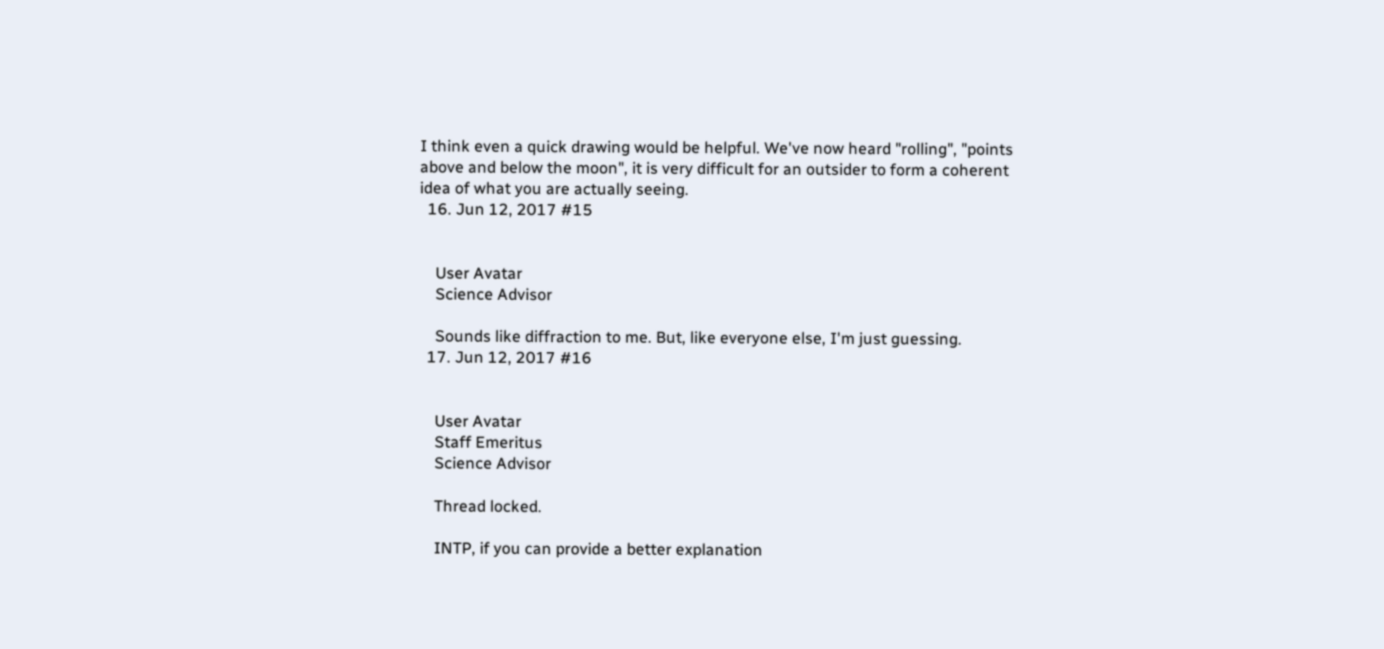I think even a quick drawing would be helpful. We've now heard "rolling", "points above and below the moon", it is very difficult for an outsider to form a coherent idea of what you are actually seeing.
  16. Jun 12, 2017 #15


    User Avatar
    Science Advisor

    Sounds like diffraction to me. But, like everyone else, I'm just guessing.
  17. Jun 12, 2017 #16


    User Avatar
    Staff Emeritus
    Science Advisor

    Thread locked.

    INTP, if you can provide a better explanation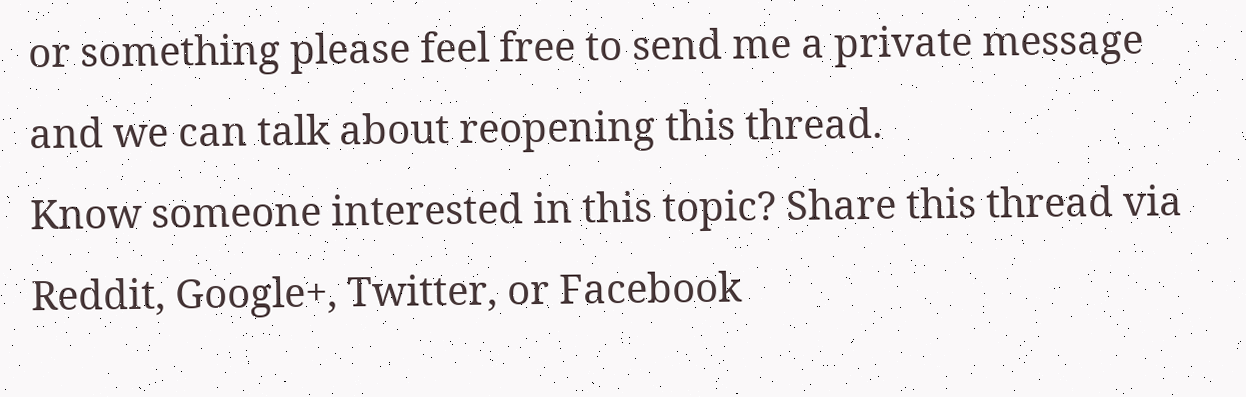or something please feel free to send me a private message and we can talk about reopening this thread.
Know someone interested in this topic? Share this thread via Reddit, Google+, Twitter, or Facebook